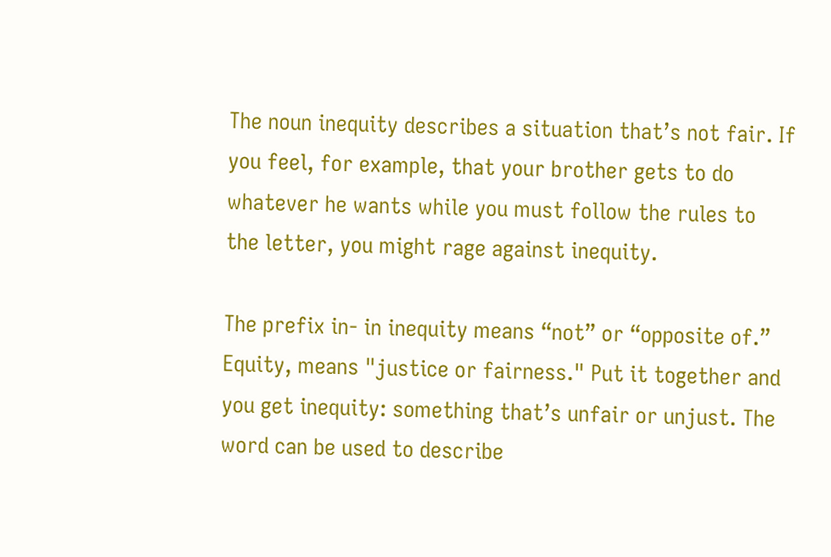The noun inequity describes a situation that’s not fair. If you feel, for example, that your brother gets to do whatever he wants while you must follow the rules to the letter, you might rage against inequity.

The prefix in- in inequity means “not” or “opposite of.” Equity, means "justice or fairness." Put it together and you get inequity: something that’s unfair or unjust. The word can be used to describe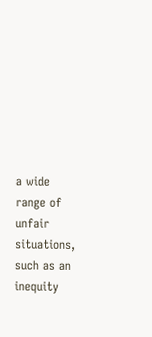a wide range of unfair situations, such as an inequity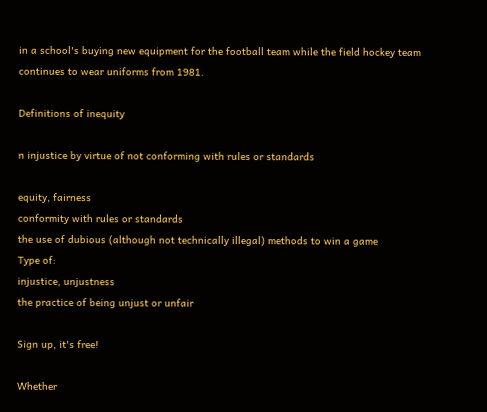in a school's buying new equipment for the football team while the field hockey team continues to wear uniforms from 1981.

Definitions of inequity

n injustice by virtue of not conforming with rules or standards

equity, fairness
conformity with rules or standards
the use of dubious (although not technically illegal) methods to win a game
Type of:
injustice, unjustness
the practice of being unjust or unfair

Sign up, it's free!

Whether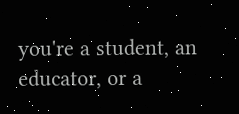you're a student, an educator, or a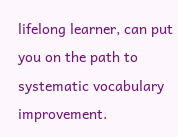lifelong learner, can put you on the path to systematic vocabulary improvement.